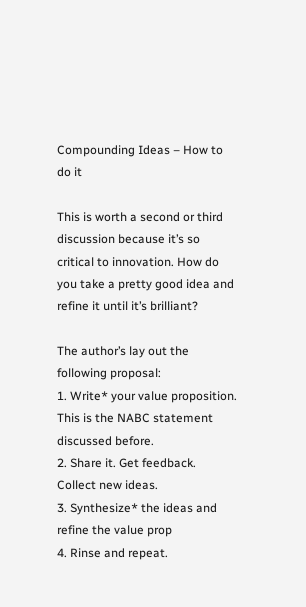Compounding Ideas – How to do it

This is worth a second or third discussion because it’s so critical to innovation. How do you take a pretty good idea and refine it until it’s brilliant?

The author’s lay out the following proposal:
1. Write* your value proposition. This is the NABC statement discussed before.
2. Share it. Get feedback. Collect new ideas.
3. Synthesize* the ideas and refine the value prop
4. Rinse and repeat.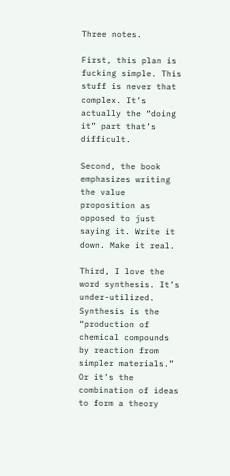Three notes.

First, this plan is fucking simple. This stuff is never that complex. It’s actually the “doing it” part that’s difficult.

Second, the book emphasizes writing the value proposition as opposed to just saying it. Write it down. Make it real.

Third, I love the word synthesis. It’s under-utilized. Synthesis is the “production of chemical compounds by reaction from simpler materials.” Or it’s the combination of ideas to form a theory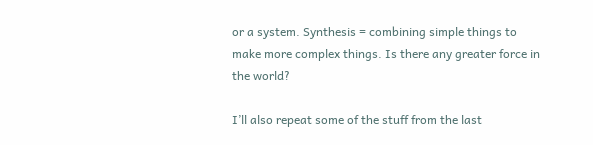or a system. Synthesis = combining simple things to make more complex things. Is there any greater force in the world?

I’ll also repeat some of the stuff from the last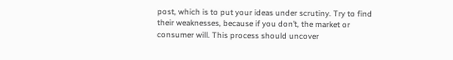post, which is to put your ideas under scrutiny. Try to find their weaknesses, because if you don’t, the market or consumer will. This process should uncover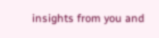insights from you and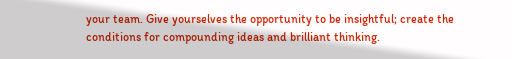your team. Give yourselves the opportunity to be insightful; create the conditions for compounding ideas and brilliant thinking.